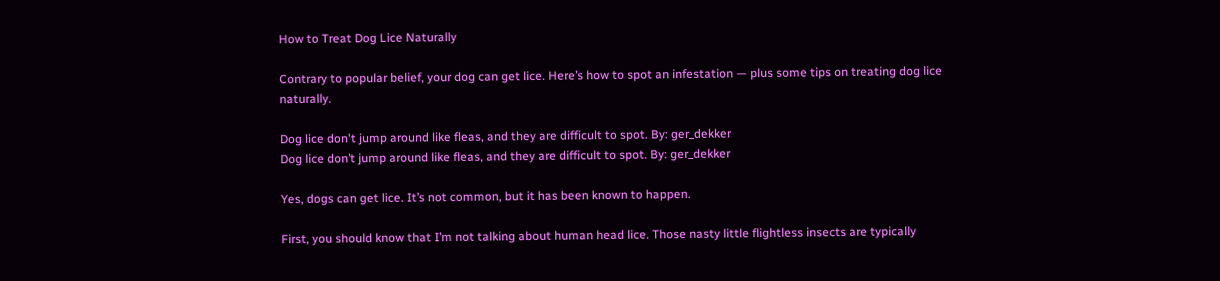How to Treat Dog Lice Naturally

Contrary to popular belief, your dog can get lice. Here’s how to spot an infestation — plus some tips on treating dog lice naturally.

Dog lice don't jump around like fleas, and they are difficult to spot. By: ger_dekker
Dog lice don’t jump around like fleas, and they are difficult to spot. By: ger_dekker

Yes, dogs can get lice. It’s not common, but it has been known to happen.

First, you should know that I’m not talking about human head lice. Those nasty little flightless insects are typically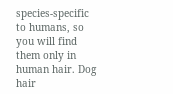species-specific to humans, so you will find them only in human hair. Dog hair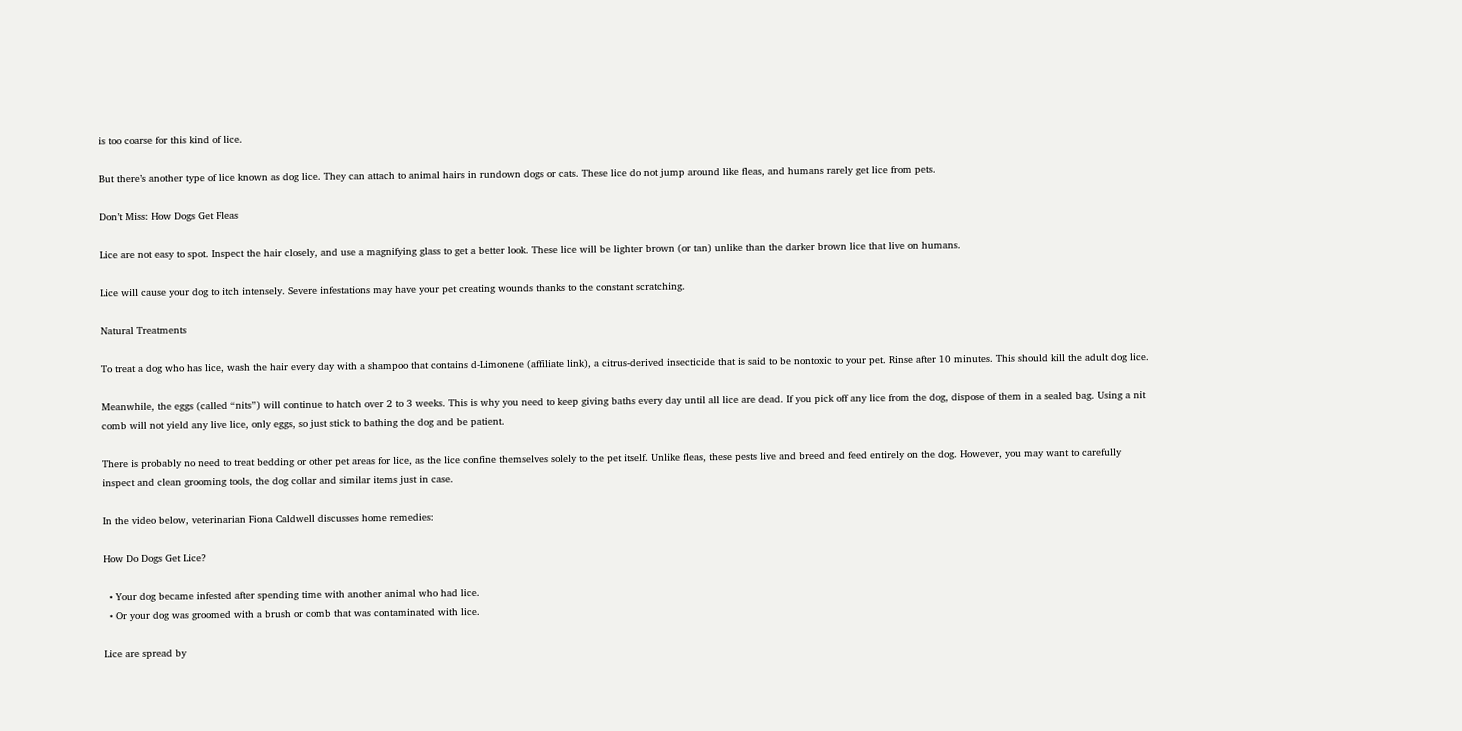is too coarse for this kind of lice.

But there’s another type of lice known as dog lice. They can attach to animal hairs in rundown dogs or cats. These lice do not jump around like fleas, and humans rarely get lice from pets.

Don’t Miss: How Dogs Get Fleas

Lice are not easy to spot. Inspect the hair closely, and use a magnifying glass to get a better look. These lice will be lighter brown (or tan) unlike than the darker brown lice that live on humans.

Lice will cause your dog to itch intensely. Severe infestations may have your pet creating wounds thanks to the constant scratching.

Natural Treatments

To treat a dog who has lice, wash the hair every day with a shampoo that contains d-Limonene (affiliate link), a citrus-derived insecticide that is said to be nontoxic to your pet. Rinse after 10 minutes. This should kill the adult dog lice.

Meanwhile, the eggs (called “nits”) will continue to hatch over 2 to 3 weeks. This is why you need to keep giving baths every day until all lice are dead. If you pick off any lice from the dog, dispose of them in a sealed bag. Using a nit comb will not yield any live lice, only eggs, so just stick to bathing the dog and be patient.

There is probably no need to treat bedding or other pet areas for lice, as the lice confine themselves solely to the pet itself. Unlike fleas, these pests live and breed and feed entirely on the dog. However, you may want to carefully inspect and clean grooming tools, the dog collar and similar items just in case.

In the video below, veterinarian Fiona Caldwell discusses home remedies:

How Do Dogs Get Lice?

  • Your dog became infested after spending time with another animal who had lice.
  • Or your dog was groomed with a brush or comb that was contaminated with lice.

Lice are spread by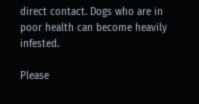direct contact. Dogs who are in poor health can become heavily infested.

Please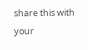share this with your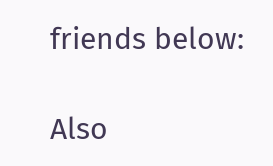friends below:

Also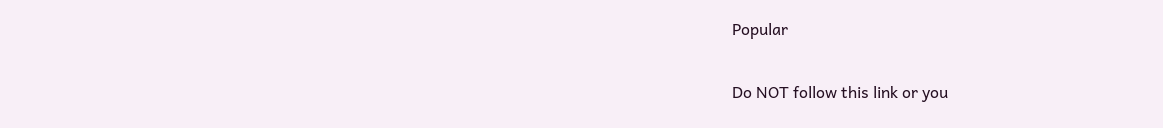Popular

Do NOT follow this link or you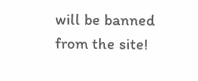will be banned from the site!